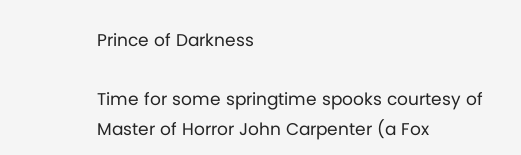Prince of Darkness

Time for some springtime spooks courtesy of Master of Horror John Carpenter (a Fox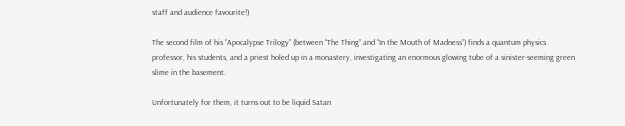staff and audience favourite!)

The second film of his “Apocalypse Trilogy” (between “The Thing” and “In the Mouth of Madness”) finds a quantum physics professor, his students, and a priest holed up in a monastery, investigating an enormous glowing tube of a sinister-seeming green slime in the basement.

Unfortunately for them, it turns out to be liquid Satan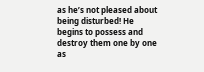as he’s not pleased about being disturbed! He begins to possess and destroy them one by one as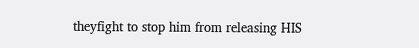theyfight to stop him from releasing HIS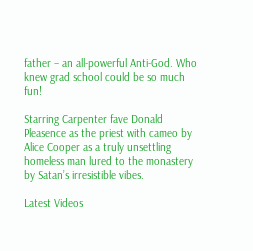father – an all-powerful Anti-God. Who knew grad school could be so much fun!

Starring Carpenter fave Donald Pleasence as the priest with cameo by Alice Cooper as a truly unsettling homeless man lured to the monastery by Satan’s irresistible vibes.

Latest Videos